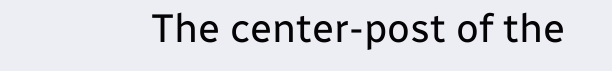The center-post of the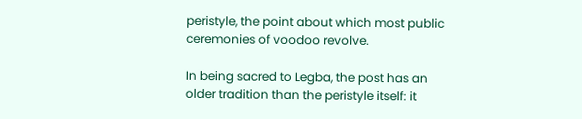peristyle, the point about which most public ceremonies of voodoo revolve.

In being sacred to Legba, the post has an older tradition than the peristyle itself: it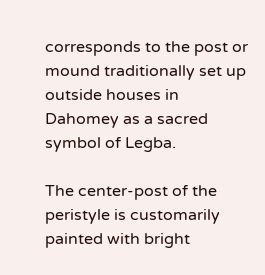corresponds to the post or mound traditionally set up outside houses in Dahomey as a sacred symbol of Legba.

The center-post of the peristyle is customarily painted with bright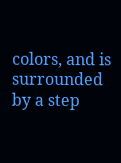colors, and is surrounded by a step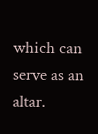which can serve as an altar.